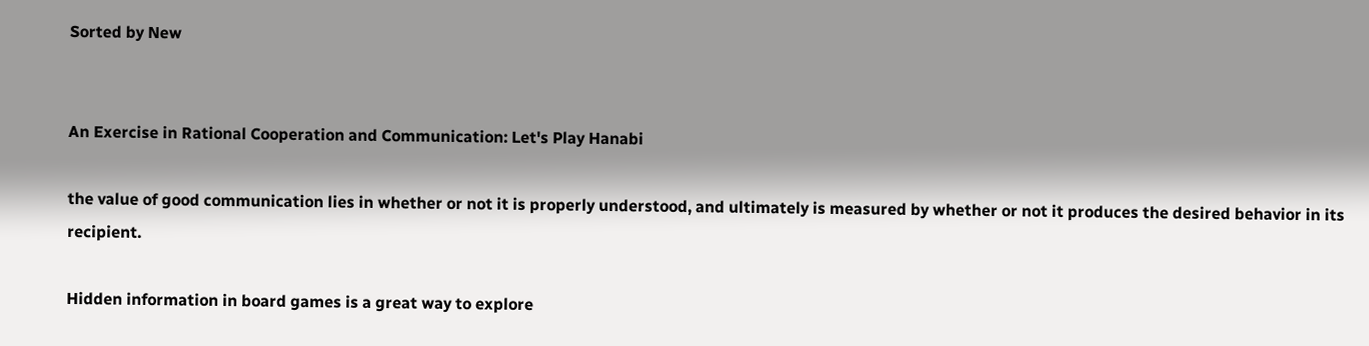Sorted by New


An Exercise in Rational Cooperation and Communication: Let's Play Hanabi

the value of good communication lies in whether or not it is properly understood, and ultimately is measured by whether or not it produces the desired behavior in its recipient.

Hidden information in board games is a great way to explore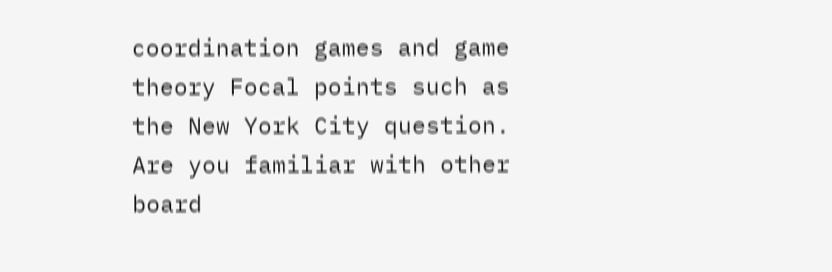coordination games and game theory Focal points such as the New York City question. Are you familiar with other board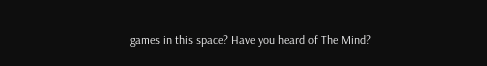games in this space? Have you heard of The Mind?